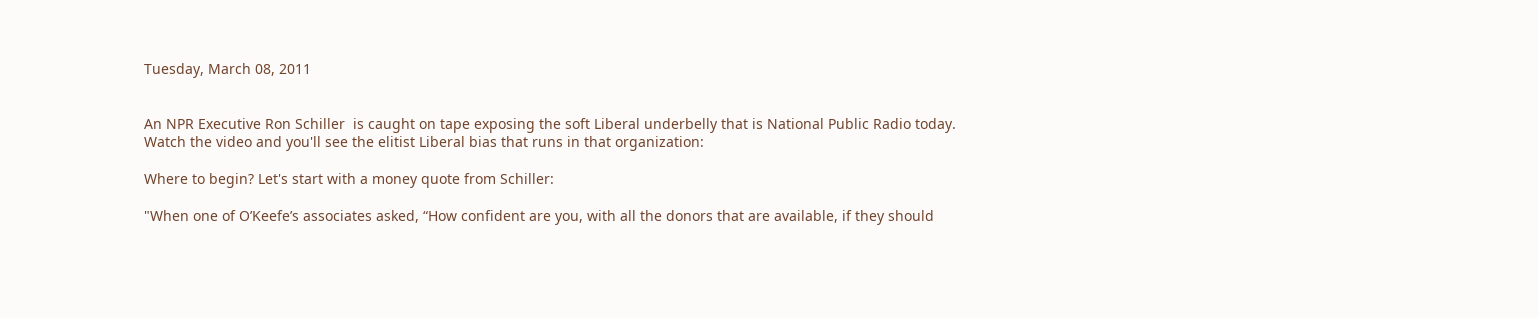Tuesday, March 08, 2011


An NPR Executive Ron Schiller  is caught on tape exposing the soft Liberal underbelly that is National Public Radio today. Watch the video and you'll see the elitist Liberal bias that runs in that organization:

Where to begin? Let's start with a money quote from Schiller:

"When one of O’Keefe’s associates asked, “How confident are you, with all the donors that are available, if they should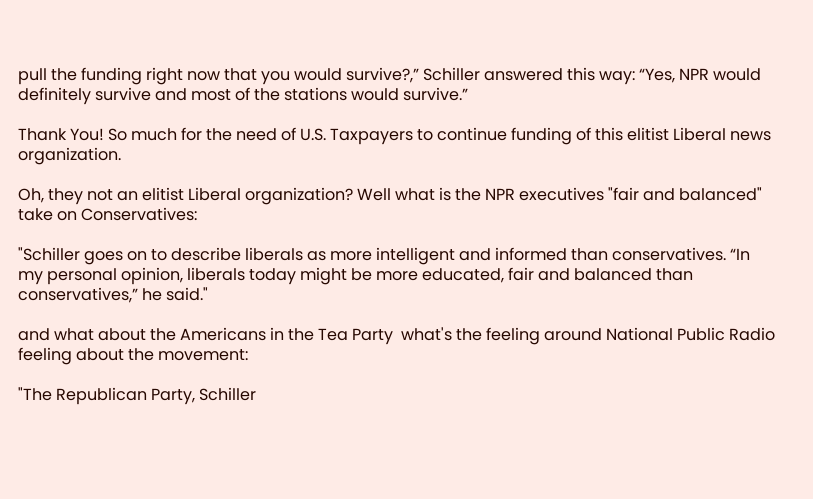pull the funding right now that you would survive?,” Schiller answered this way: “Yes, NPR would definitely survive and most of the stations would survive.”

Thank You! So much for the need of U.S. Taxpayers to continue funding of this elitist Liberal news organization.

Oh, they not an elitist Liberal organization? Well what is the NPR executives "fair and balanced" take on Conservatives:

"Schiller goes on to describe liberals as more intelligent and informed than conservatives. “In my personal opinion, liberals today might be more educated, fair and balanced than conservatives,” he said."

and what about the Americans in the Tea Party  what's the feeling around National Public Radio feeling about the movement:

"The Republican Party, Schiller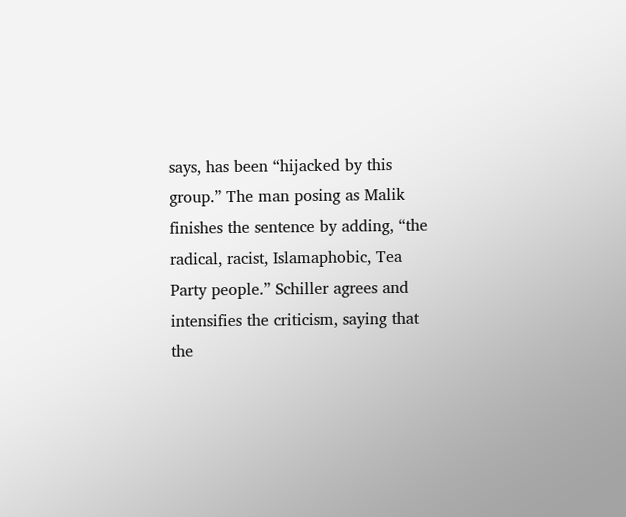says, has been “hijacked by this group.” The man posing as Malik finishes the sentence by adding, “the radical, racist, Islamaphobic, Tea Party people.” Schiller agrees and intensifies the criticism, saying that the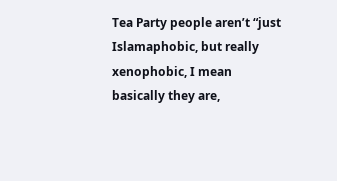Tea Party people aren’t “just Islamaphobic, but really xenophobic, I mean basically they are,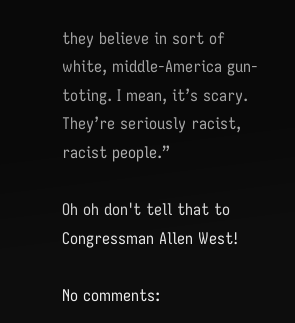they believe in sort of white, middle-America gun-toting. I mean, it’s scary. They’re seriously racist, racist people.”

Oh oh don't tell that to Congressman Allen West!

No comments: